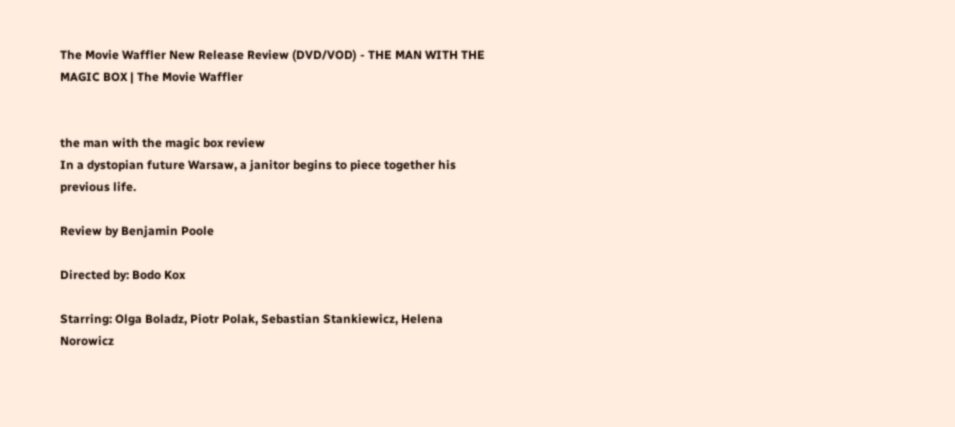The Movie Waffler New Release Review (DVD/VOD) - THE MAN WITH THE MAGIC BOX | The Movie Waffler


the man with the magic box review
In a dystopian future Warsaw, a janitor begins to piece together his previous life.

Review by Benjamin Poole

Directed by: Bodo Kox

Starring: Olga Boladz, Piotr Polak, Sebastian Stankiewicz, Helena Norowicz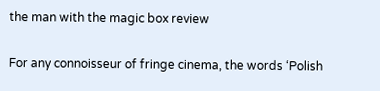the man with the magic box review

For any connoisseur of fringe cinema, the words ‘Polish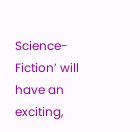Science-Fiction’ will have an exciting,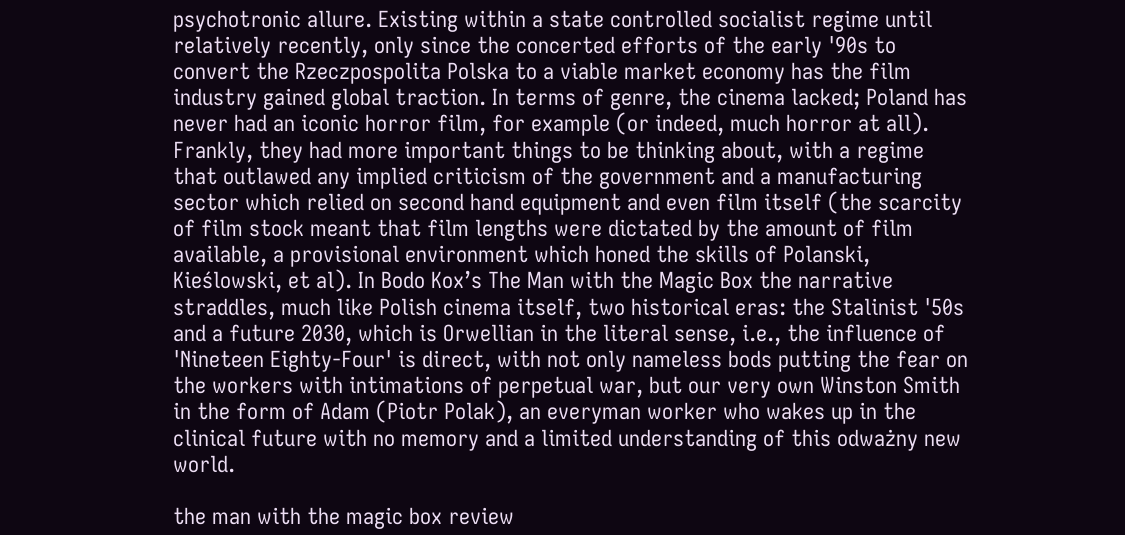psychotronic allure. Existing within a state controlled socialist regime until relatively recently, only since the concerted efforts of the early '90s to convert the Rzeczpospolita Polska to a viable market economy has the film industry gained global traction. In terms of genre, the cinema lacked; Poland has never had an iconic horror film, for example (or indeed, much horror at all). Frankly, they had more important things to be thinking about, with a regime that outlawed any implied criticism of the government and a manufacturing sector which relied on second hand equipment and even film itself (the scarcity of film stock meant that film lengths were dictated by the amount of film available, a provisional environment which honed the skills of Polanski, Kieślowski, et al). In Bodo Kox’s The Man with the Magic Box the narrative straddles, much like Polish cinema itself, two historical eras: the Stalinist '50s and a future 2030, which is Orwellian in the literal sense, i.e., the influence of 'Nineteen Eighty-Four' is direct, with not only nameless bods putting the fear on the workers with intimations of perpetual war, but our very own Winston Smith in the form of Adam (Piotr Polak), an everyman worker who wakes up in the clinical future with no memory and a limited understanding of this odważny new world.

the man with the magic box review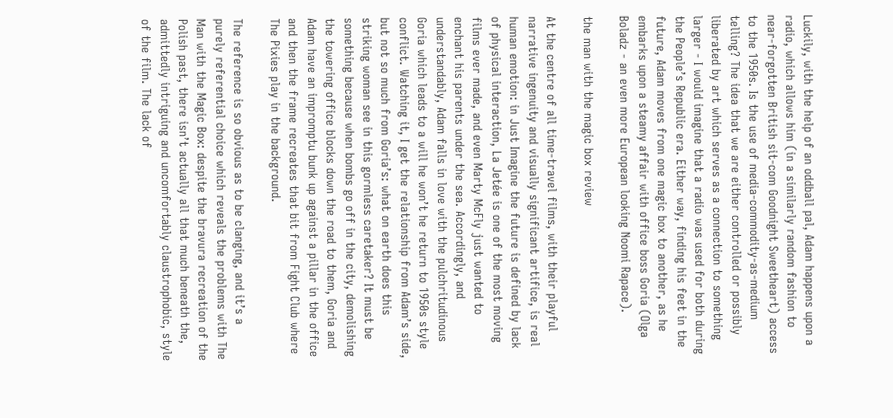Luckily, with the help of an oddball pal, Adam happens upon a radio, which allows him (in a similarly random fashion to near-forgotten British sit-com Goodnight Sweetheart) access to the 1950s. Is the use of media-commodity-as-medium telling? The idea that we are either controlled or possibly liberated by art which serves as a connection to something larger - I would imagine that a radio was used for both during the People’s Republic era. Either way, finding his feet in the future, Adam moves from one magic box to another, as he embarks upon a steamy affair with office boss Goria (Olga Boladz - an even more European looking Noomi Rapace).

the man with the magic box review

At the centre of all time-travel films, with their playful narrative ingenuity and visually significant artifice, is real human emotion: in Just Imagine the future is defined by lack of physical interaction, La Jetée is one of the most moving films ever made, and even Marty McFly just wanted to enchant his parents under the sea. Accordingly, and understandably, Adam falls in love with the pulchritudinous Goria which leads to a will he won’t he return to 1950s style conflict. Watching it, I get the relationship from Adam’s side, but not so much from Goria’s: what on earth does this striking woman see in this gormless caretaker? It must be something because when bombs go off in the city, demolishing the towering office blocks down the road to them, Goria and Adam have an impromptu bunk up against a pillar in the office and then the frame recreates that bit from Fight Club where The Pixies play in the background.

The reference is so obvious as to be clanging, and it’s a purely referential choice which reveals the problems with The Man with the Magic Box: despite the bravura recreation of the Polish past, there isn’t actually all that much beneath the, admittedly intriguing and uncomfortably claustrophobic, style of the film. The lack of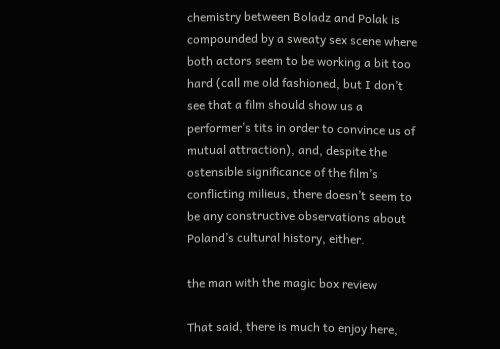chemistry between Boladz and Polak is compounded by a sweaty sex scene where both actors seem to be working a bit too hard (call me old fashioned, but I don’t see that a film should show us a performer’s tits in order to convince us of mutual attraction), and, despite the ostensible significance of the film’s conflicting milieus, there doesn’t seem to be any constructive observations about Poland’s cultural history, either.

the man with the magic box review

That said, there is much to enjoy here,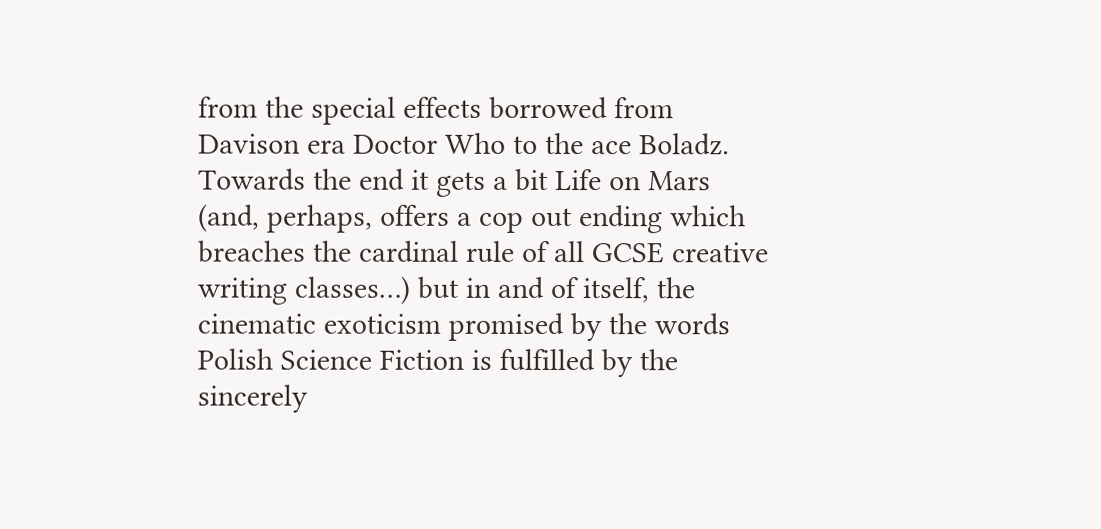from the special effects borrowed from Davison era Doctor Who to the ace Boladz. Towards the end it gets a bit Life on Mars (and, perhaps, offers a cop out ending which breaches the cardinal rule of all GCSE creative writing classes…) but in and of itself, the cinematic exoticism promised by the words Polish Science Fiction is fulfilled by the sincerely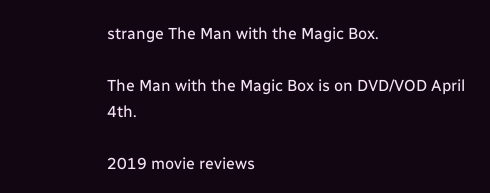strange The Man with the Magic Box.

The Man with the Magic Box is on DVD/VOD April 4th.

2019 movie reviews